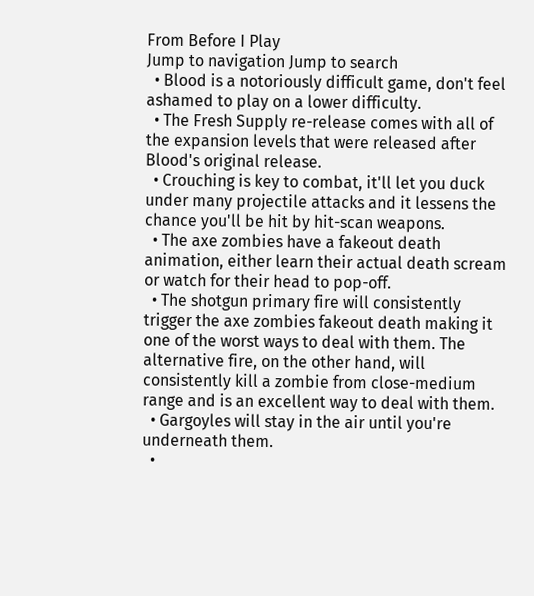From Before I Play
Jump to navigation Jump to search
  • Blood is a notoriously difficult game, don't feel ashamed to play on a lower difficulty.
  • The Fresh Supply re-release comes with all of the expansion levels that were released after Blood's original release.
  • Crouching is key to combat, it'll let you duck under many projectile attacks and it lessens the chance you'll be hit by hit-scan weapons.
  • The axe zombies have a fakeout death animation, either learn their actual death scream or watch for their head to pop-off.
  • The shotgun primary fire will consistently trigger the axe zombies fakeout death making it one of the worst ways to deal with them. The alternative fire, on the other hand, will consistently kill a zombie from close-medium range and is an excellent way to deal with them.
  • Gargoyles will stay in the air until you're underneath them.
  •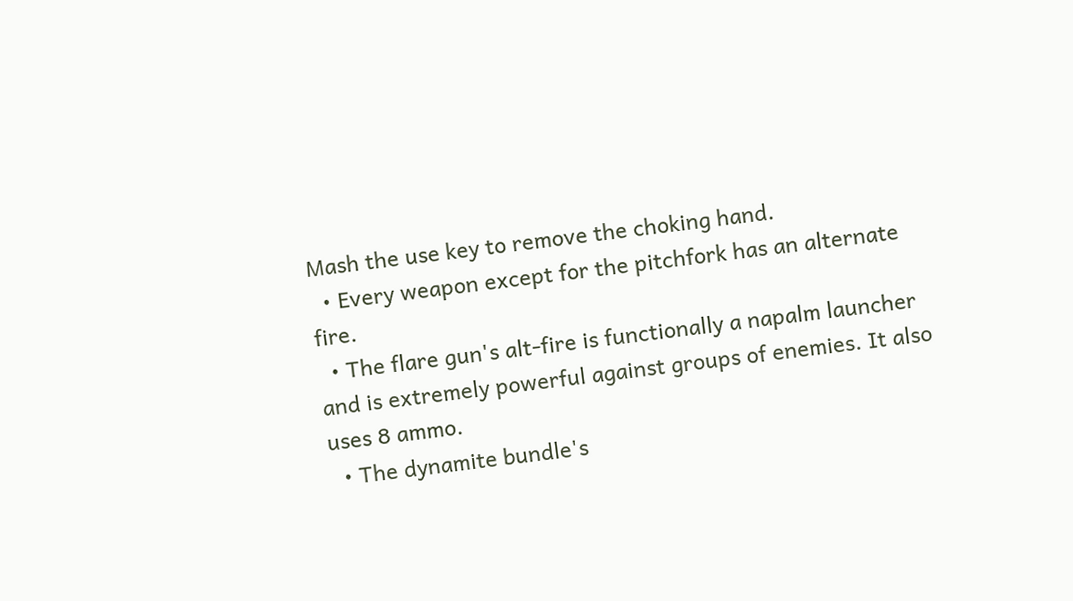Mash the use key to remove the choking hand.
  • Every weapon except for the pitchfork has an alternate fire.
  • The flare gun's alt-fire is functionally a napalm launcher and is extremely powerful against groups of enemies. It also uses 8 ammo.
  • The dynamite bundle's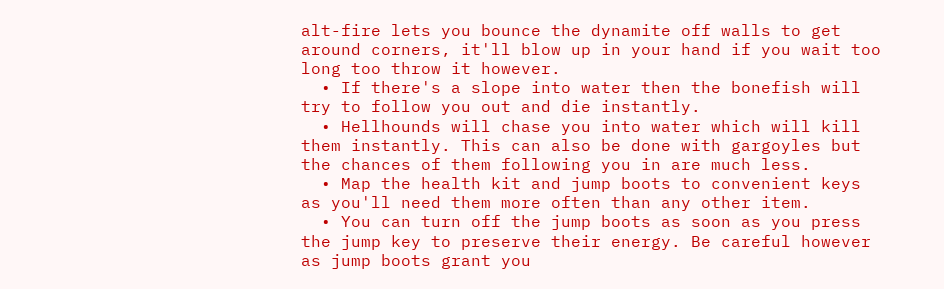alt-fire lets you bounce the dynamite off walls to get around corners, it'll blow up in your hand if you wait too long too throw it however.
  • If there's a slope into water then the bonefish will try to follow you out and die instantly.
  • Hellhounds will chase you into water which will kill them instantly. This can also be done with gargoyles but the chances of them following you in are much less.
  • Map the health kit and jump boots to convenient keys as you'll need them more often than any other item.
  • You can turn off the jump boots as soon as you press the jump key to preserve their energy. Be careful however as jump boots grant you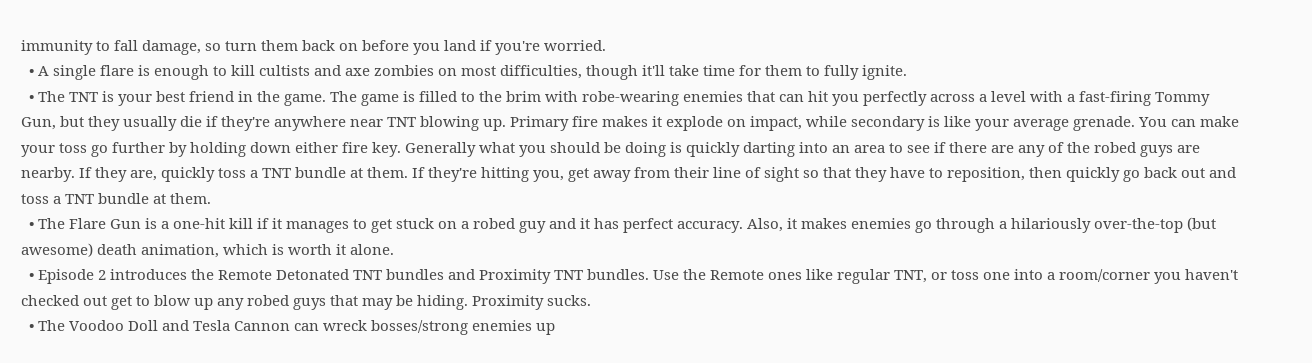immunity to fall damage, so turn them back on before you land if you're worried.
  • A single flare is enough to kill cultists and axe zombies on most difficulties, though it'll take time for them to fully ignite.
  • The TNT is your best friend in the game. The game is filled to the brim with robe-wearing enemies that can hit you perfectly across a level with a fast-firing Tommy Gun, but they usually die if they're anywhere near TNT blowing up. Primary fire makes it explode on impact, while secondary is like your average grenade. You can make your toss go further by holding down either fire key. Generally what you should be doing is quickly darting into an area to see if there are any of the robed guys are nearby. If they are, quickly toss a TNT bundle at them. If they're hitting you, get away from their line of sight so that they have to reposition, then quickly go back out and toss a TNT bundle at them.
  • The Flare Gun is a one-hit kill if it manages to get stuck on a robed guy and it has perfect accuracy. Also, it makes enemies go through a hilariously over-the-top (but awesome) death animation, which is worth it alone.
  • Episode 2 introduces the Remote Detonated TNT bundles and Proximity TNT bundles. Use the Remote ones like regular TNT, or toss one into a room/corner you haven't checked out get to blow up any robed guys that may be hiding. Proximity sucks.
  • The Voodoo Doll and Tesla Cannon can wreck bosses/strong enemies up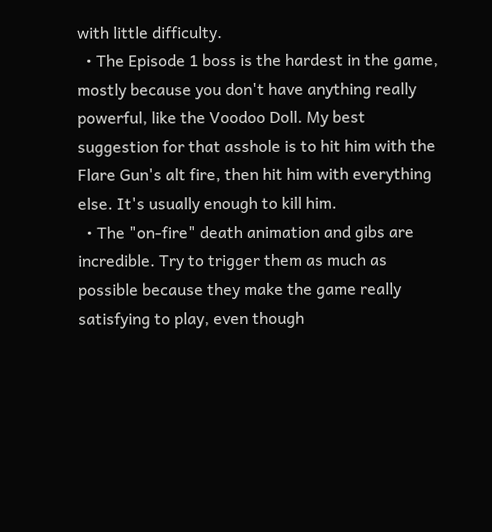with little difficulty.
  • The Episode 1 boss is the hardest in the game, mostly because you don't have anything really powerful, like the Voodoo Doll. My best suggestion for that asshole is to hit him with the Flare Gun's alt fire, then hit him with everything else. It's usually enough to kill him.
  • The "on-fire" death animation and gibs are incredible. Try to trigger them as much as possible because they make the game really satisfying to play, even though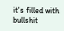it's filled with bullshit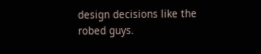design decisions like the robed guys.